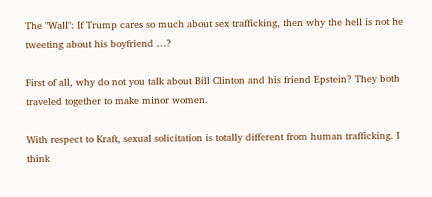The "Wall": If Trump cares so much about sex trafficking, then why the hell is not he tweeting about his boyfriend …?

First of all, why do not you talk about Bill Clinton and his friend Epstein? They both traveled together to make minor women.

With respect to Kraft, sexual solicitation is totally different from human trafficking. I think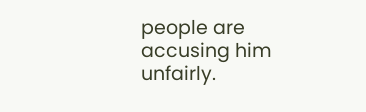people are accusing him unfairly.